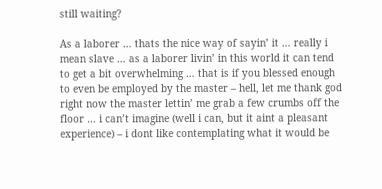still waiting?

As a laborer … thats the nice way of sayin’ it … really i mean slave … as a laborer livin’ in this world it can tend to get a bit overwhelming … that is if you blessed enough to even be employed by the master – hell, let me thank god right now the master lettin’ me grab a few crumbs off the floor … i can’t imagine (well i can, but it aint a pleasant experience) – i dont like contemplating what it would be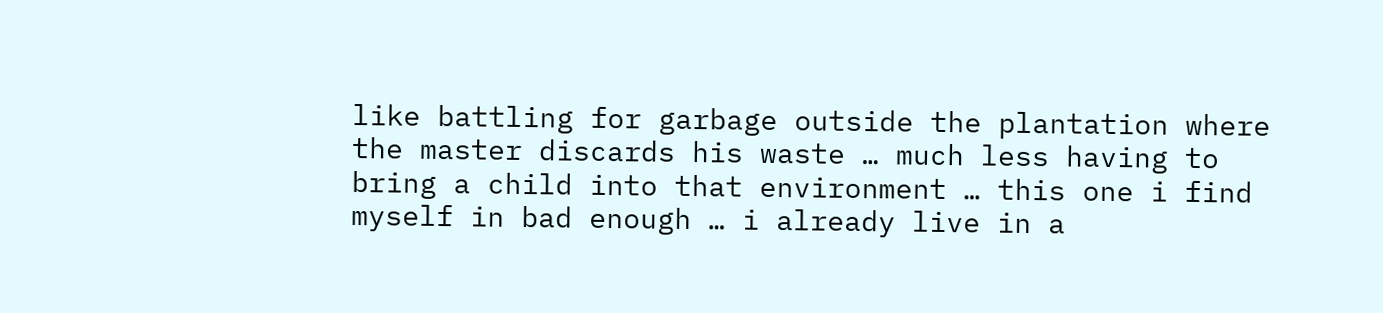like battling for garbage outside the plantation where the master discards his waste … much less having to bring a child into that environment … this one i find myself in bad enough … i already live in a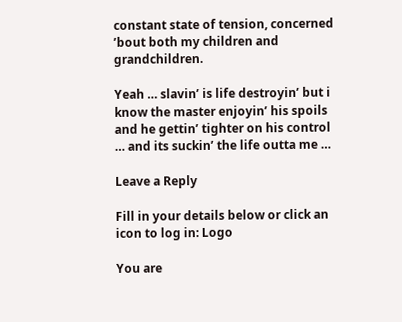constant state of tension, concerned ’bout both my children and grandchildren.

Yeah … slavin’ is life destroyin’ but i know the master enjoyin’ his spoils and he gettin’ tighter on his control … and its suckin’ the life outta me …

Leave a Reply

Fill in your details below or click an icon to log in: Logo

You are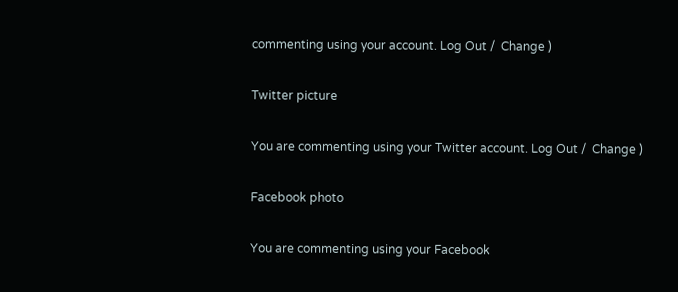commenting using your account. Log Out /  Change )

Twitter picture

You are commenting using your Twitter account. Log Out /  Change )

Facebook photo

You are commenting using your Facebook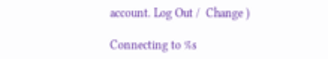account. Log Out /  Change )

Connecting to %s